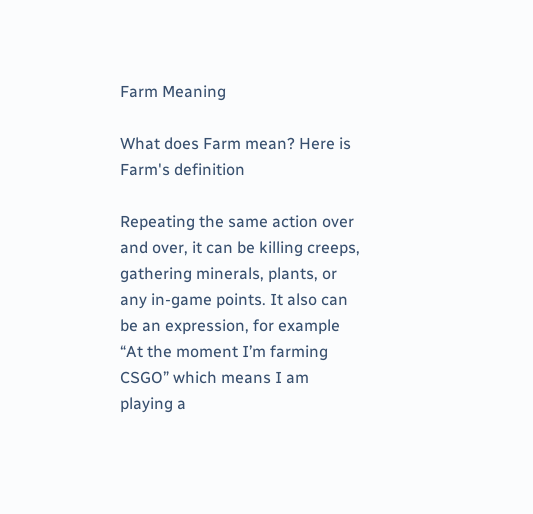Farm Meaning

What does Farm mean? Here is Farm's definition

Repeating the same action over and over, it can be killing creeps, gathering minerals, plants, or any in-game points. It also can be an expression, for example “At the moment I’m farming CSGO” which means I am playing a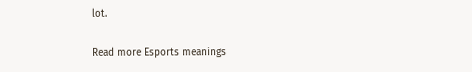lot.

Read more Esports meanings